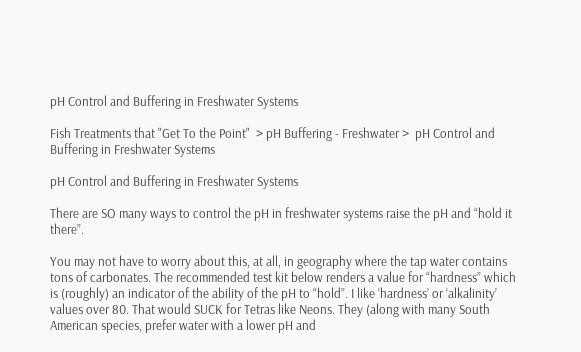pH Control and Buffering in Freshwater Systems

Fish Treatments that "Get To the Point"  > pH Buffering - Freshwater >  pH Control and Buffering in Freshwater Systems

pH Control and Buffering in Freshwater Systems

There are SO many ways to control the pH in freshwater systems raise the pH and “hold it there”.

You may not have to worry about this, at all, in geography where the tap water contains tons of carbonates. The recommended test kit below renders a value for “hardness” which is (roughly) an indicator of the ability of the pH to “hold”. I like ‘hardness’ or ‘alkalinity’ values over 80. That would SUCK for Tetras like Neons. They (along with many South American species, prefer water with a lower pH and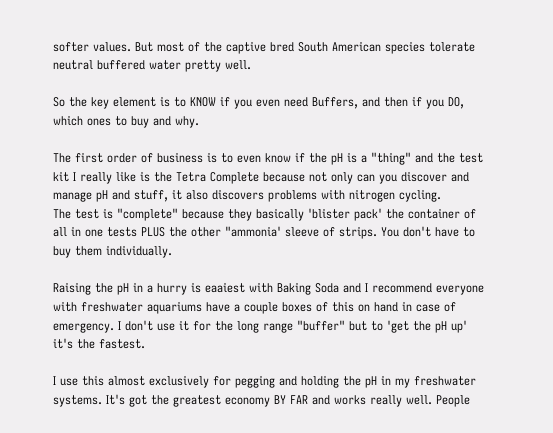softer values. But most of the captive bred South American species tolerate neutral buffered water pretty well.

So the key element is to KNOW if you even need Buffers, and then if you DO, which ones to buy and why.

The first order of business is to even know if the pH is a "thing" and the test kit I really like is the Tetra Complete because not only can you discover and manage pH and stuff, it also discovers problems with nitrogen cycling.
The test is "complete" because they basically 'blister pack' the container of all in one tests PLUS the other "ammonia' sleeve of strips. You don't have to buy them individually.

Raising the pH in a hurry is eaaiest with Baking Soda and I recommend everyone with freshwater aquariums have a couple boxes of this on hand in case of emergency. I don't use it for the long range "buffer" but to 'get the pH up' it's the fastest.

I use this almost exclusively for pegging and holding the pH in my freshwater systems. It's got the greatest economy BY FAR and works really well. People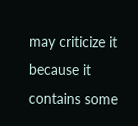may criticize it because it contains some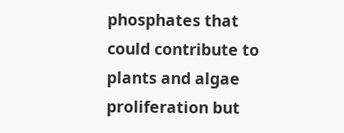phosphates that could contribute to plants and algae proliferation but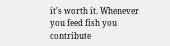it's worth it. Whenever you feed fish you contribute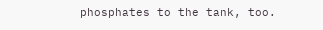phosphates to the tank, too.